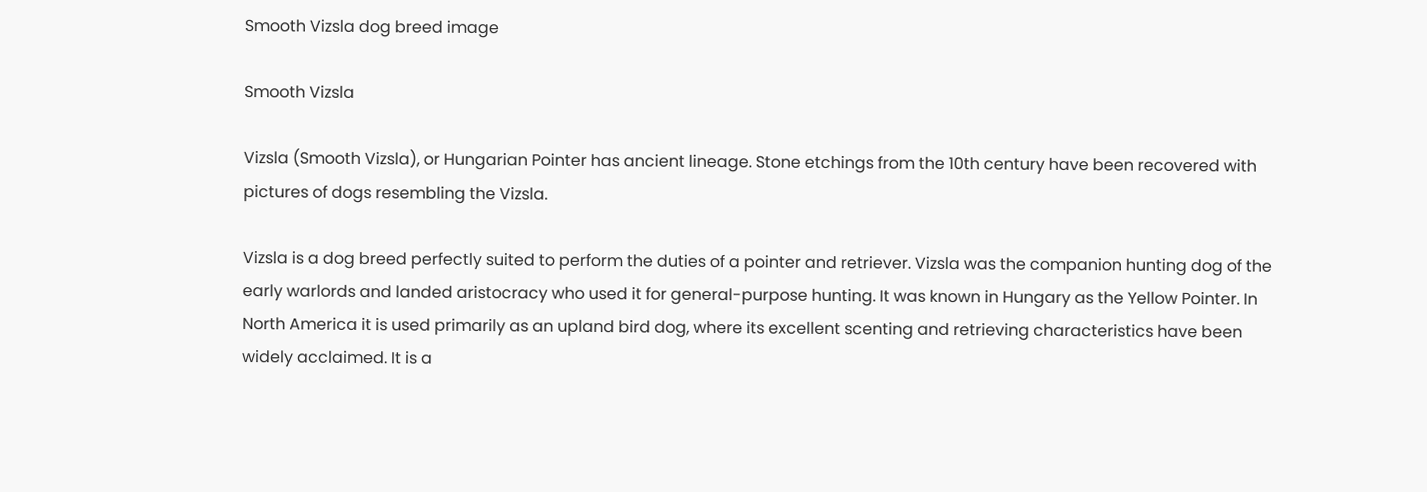Smooth Vizsla dog breed image

Smooth Vizsla

Vizsla (Smooth Vizsla), or Hungarian Pointer has ancient lineage. Stone etchings from the 10th century have been recovered with pictures of dogs resembling the Vizsla.

Vizsla is a dog breed perfectly suited to perform the duties of a pointer and retriever. Vizsla was the companion hunting dog of the early warlords and landed aristocracy who used it for general-purpose hunting. It was known in Hungary as the Yellow Pointer. In North America it is used primarily as an upland bird dog, where its excellent scenting and retrieving characteristics have been widely acclaimed. It is a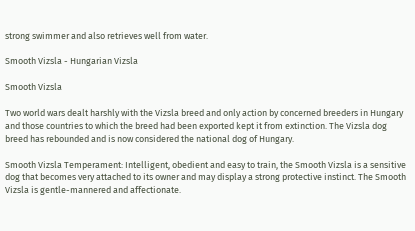strong swimmer and also retrieves well from water.

Smooth Vizsla - Hungarian Vizsla

Smooth Vizsla

Two world wars dealt harshly with the Vizsla breed and only action by concerned breeders in Hungary and those countries to which the breed had been exported kept it from extinction. The Vizsla dog breed has rebounded and is now considered the national dog of Hungary.

Smooth Vizsla Temperament: Intelligent, obedient and easy to train, the Smooth Vizsla is a sensitive dog that becomes very attached to its owner and may display a strong protective instinct. The Smooth Vizsla is gentle-mannered and affectionate.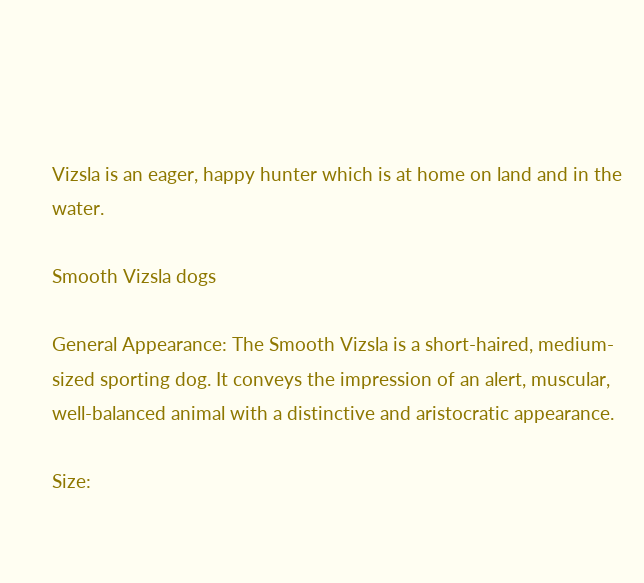Vizsla is an eager, happy hunter which is at home on land and in the water.

Smooth Vizsla dogs

General Appearance: The Smooth Vizsla is a short-haired, medium-sized sporting dog. It conveys the impression of an alert, muscular, well-balanced animal with a distinctive and aristocratic appearance.

Size: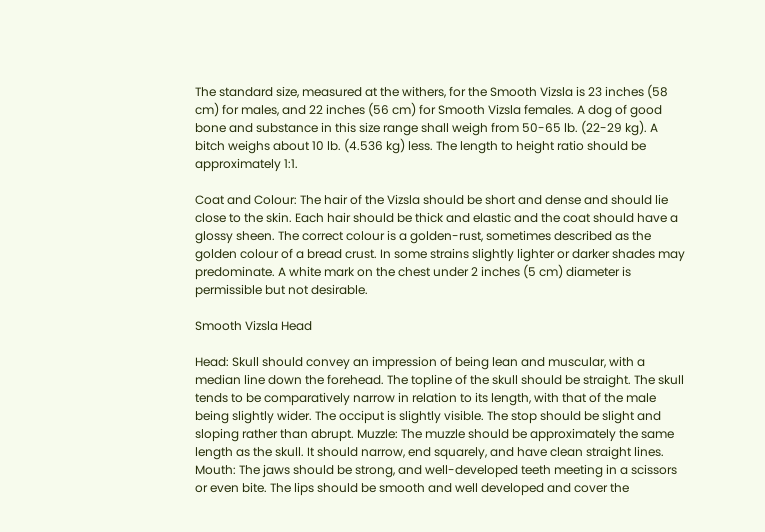The standard size, measured at the withers, for the Smooth Vizsla is 23 inches (58 cm) for males, and 22 inches (56 cm) for Smooth Vizsla females. A dog of good bone and substance in this size range shall weigh from 50-65 lb. (22-29 kg). A bitch weighs about 10 lb. (4.536 kg) less. The length to height ratio should be approximately 1:1.

Coat and Colour: The hair of the Vizsla should be short and dense and should lie close to the skin. Each hair should be thick and elastic and the coat should have a glossy sheen. The correct colour is a golden-rust, sometimes described as the golden colour of a bread crust. In some strains slightly lighter or darker shades may predominate. A white mark on the chest under 2 inches (5 cm) diameter is permissible but not desirable.

Smooth Vizsla Head

Head: Skull should convey an impression of being lean and muscular, with a median line down the forehead. The topline of the skull should be straight. The skull tends to be comparatively narrow in relation to its length, with that of the male being slightly wider. The occiput is slightly visible. The stop should be slight and sloping rather than abrupt. Muzzle: The muzzle should be approximately the same length as the skull. It should narrow, end squarely, and have clean straight lines. Mouth: The jaws should be strong, and well-developed teeth meeting in a scissors or even bite. The lips should be smooth and well developed and cover the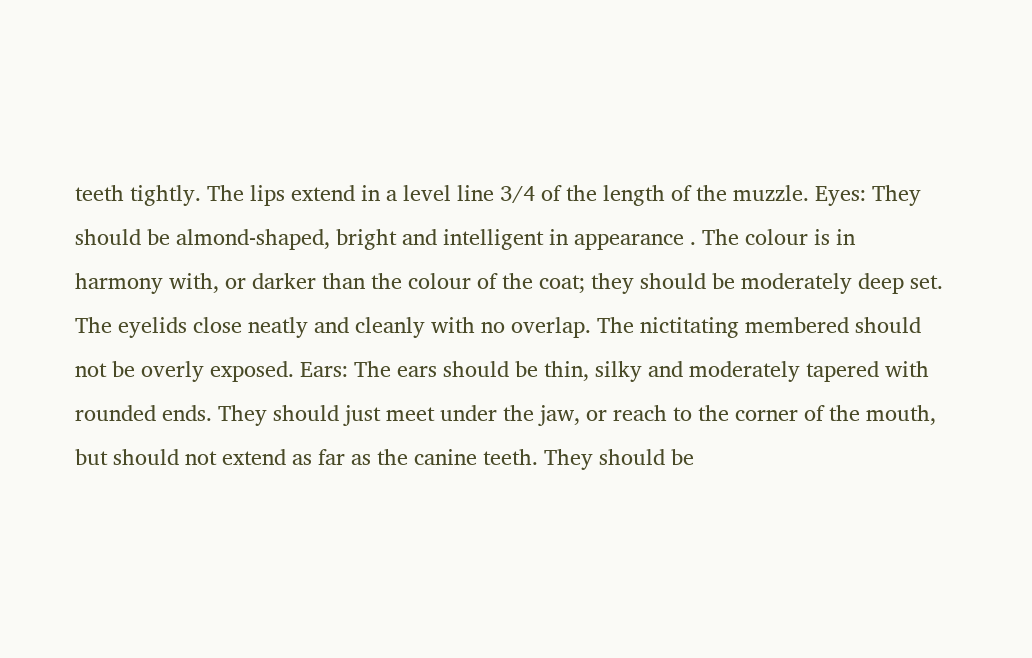teeth tightly. The lips extend in a level line 3/4 of the length of the muzzle. Eyes: They should be almond-shaped, bright and intelligent in appearance . The colour is in harmony with, or darker than the colour of the coat; they should be moderately deep set. The eyelids close neatly and cleanly with no overlap. The nictitating membered should not be overly exposed. Ears: The ears should be thin, silky and moderately tapered with rounded ends. They should just meet under the jaw, or reach to the corner of the mouth, but should not extend as far as the canine teeth. They should be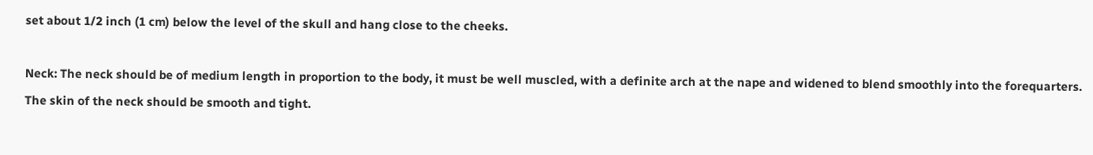set about 1/2 inch (1 cm) below the level of the skull and hang close to the cheeks.

Neck: The neck should be of medium length in proportion to the body, it must be well muscled, with a definite arch at the nape and widened to blend smoothly into the forequarters. The skin of the neck should be smooth and tight.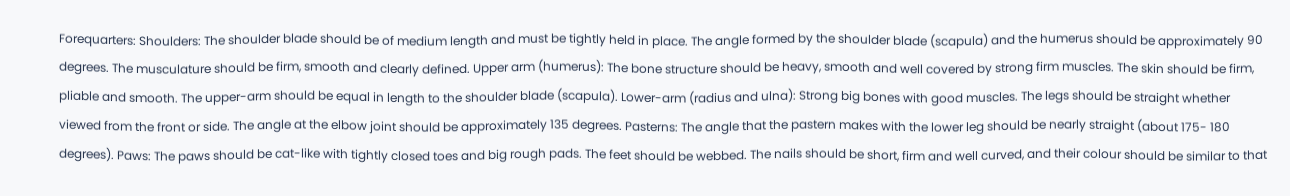Forequarters: Shoulders: The shoulder blade should be of medium length and must be tightly held in place. The angle formed by the shoulder blade (scapula) and the humerus should be approximately 90 degrees. The musculature should be firm, smooth and clearly defined. Upper arm (humerus): The bone structure should be heavy, smooth and well covered by strong firm muscles. The skin should be firm, pliable and smooth. The upper-arm should be equal in length to the shoulder blade (scapula). Lower-arm (radius and ulna): Strong big bones with good muscles. The legs should be straight whether viewed from the front or side. The angle at the elbow joint should be approximately 135 degrees. Pasterns: The angle that the pastern makes with the lower leg should be nearly straight (about 175- 180 degrees). Paws: The paws should be cat-like with tightly closed toes and big rough pads. The feet should be webbed. The nails should be short, firm and well curved, and their colour should be similar to that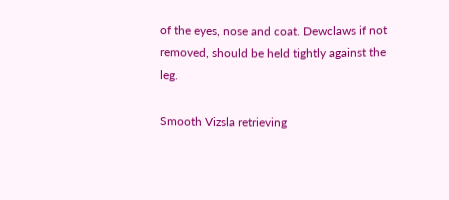of the eyes, nose and coat. Dewclaws if not removed, should be held tightly against the leg.

Smooth Vizsla retrieving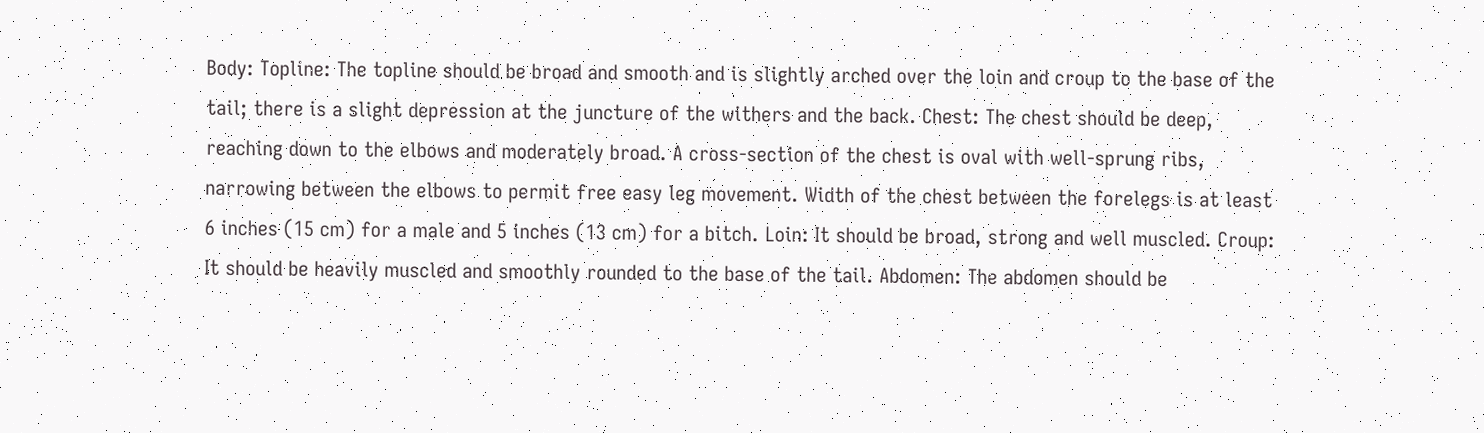Body: Topline: The topline should be broad and smooth and is slightly arched over the loin and croup to the base of the tail; there is a slight depression at the juncture of the withers and the back. Chest: The chest should be deep, reaching down to the elbows and moderately broad. A cross-section of the chest is oval with well-sprung ribs, narrowing between the elbows to permit free easy leg movement. Width of the chest between the forelegs is at least 6 inches (15 cm) for a male and 5 inches (13 cm) for a bitch. Loin: It should be broad, strong and well muscled. Croup: It should be heavily muscled and smoothly rounded to the base of the tail. Abdomen: The abdomen should be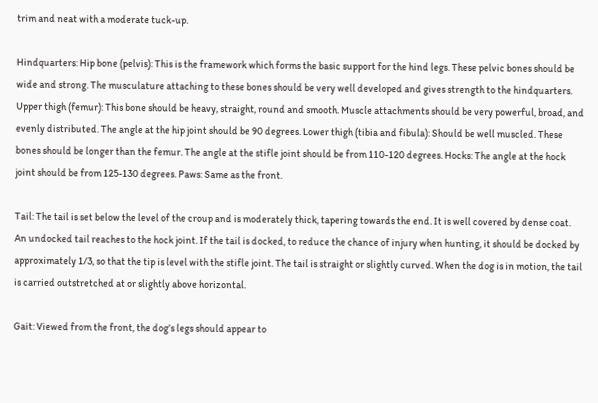trim and neat with a moderate tuck-up.

Hindquarters: Hip bone (pelvis): This is the framework which forms the basic support for the hind legs. These pelvic bones should be wide and strong. The musculature attaching to these bones should be very well developed and gives strength to the hindquarters. Upper thigh (femur): This bone should be heavy, straight, round and smooth. Muscle attachments should be very powerful, broad, and evenly distributed. The angle at the hip joint should be 90 degrees. Lower thigh (tibia and fibula): Should be well muscled. These bones should be longer than the femur. The angle at the stifle joint should be from 110-120 degrees. Hocks: The angle at the hock joint should be from 125-130 degrees. Paws: Same as the front.

Tail: The tail is set below the level of the croup and is moderately thick, tapering towards the end. It is well covered by dense coat. An undocked tail reaches to the hock joint. If the tail is docked, to reduce the chance of injury when hunting, it should be docked by approximately 1/3, so that the tip is level with the stifle joint. The tail is straight or slightly curved. When the dog is in motion, the tail is carried outstretched at or slightly above horizontal.

Gait: Viewed from the front, the dog’s legs should appear to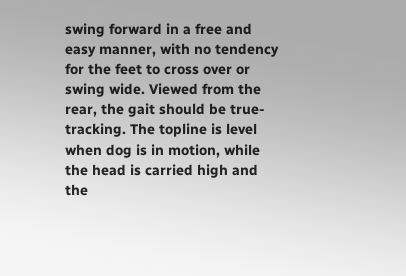swing forward in a free and easy manner, with no tendency for the feet to cross over or swing wide. Viewed from the rear, the gait should be true-tracking. The topline is level when dog is in motion, while the head is carried high and the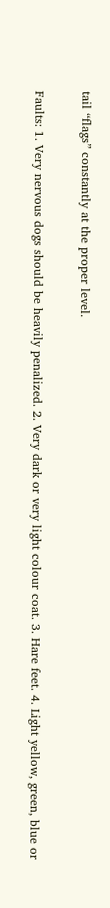tail “flags” constantly at the proper level.

Faults: 1. Very nervous dogs should be heavily penalized. 2. Very dark or very light colour coat. 3. Hare feet. 4. Light yellow, green, blue or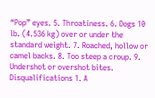“Pop” eyes. 5. Throatiness. 6. Dogs 10 lb. (4.536 kg) over or under the standard weight. 7. Roached, hollow or camel backs. 8. Too steep a croup. 9. Undershot or overshot bites. Disqualifications 1. A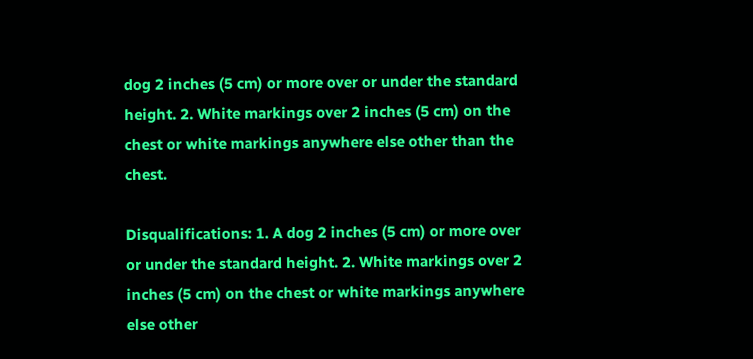dog 2 inches (5 cm) or more over or under the standard height. 2. White markings over 2 inches (5 cm) on the chest or white markings anywhere else other than the chest.

Disqualifications: 1. A dog 2 inches (5 cm) or more over or under the standard height. 2. White markings over 2 inches (5 cm) on the chest or white markings anywhere else other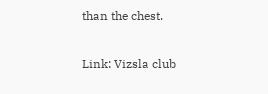than the chest.

Link: Vizsla club